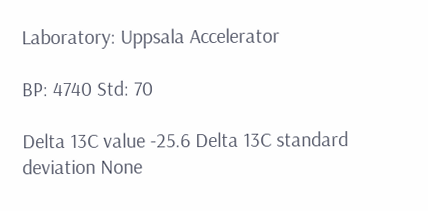Laboratory: Uppsala Accelerator

BP: 4740 Std: 70

Delta 13C value -25.6 Delta 13C standard deviation None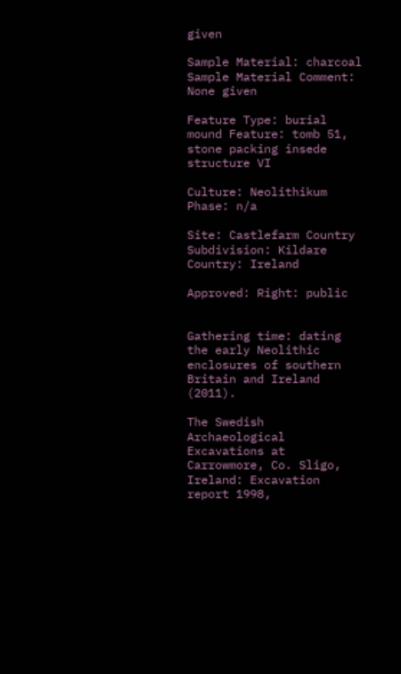given

Sample Material: charcoal Sample Material Comment: None given

Feature Type: burial mound Feature: tomb 51, stone packing insede structure VI

Culture: Neolithikum Phase: n/a

Site: Castlefarm Country Subdivision: Kildare Country: Ireland

Approved: Right: public


Gathering time: dating the early Neolithic enclosures of southern Britain and Ireland (2011).

The Swedish Archaeological Excavations at Carrowmore, Co. Sligo, Ireland: Excavation report 1998,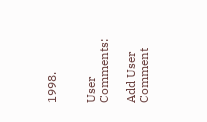1998.


User Comments:

Add User Comment